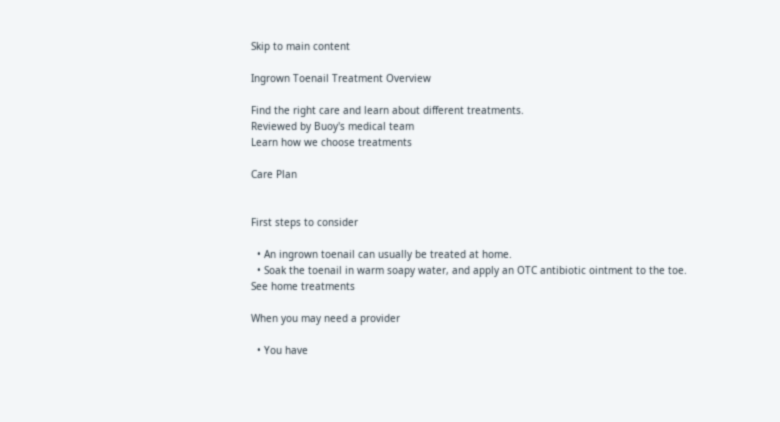Skip to main content

Ingrown Toenail Treatment Overview

Find the right care and learn about different treatments.
Reviewed by Buoy's medical team
Learn how we choose treatments

Care Plan


First steps to consider

  • An ingrown toenail can usually be treated at home.
  • Soak the toenail in warm soapy water, and apply an OTC antibiotic ointment to the toe.
See home treatments

When you may need a provider

  • You have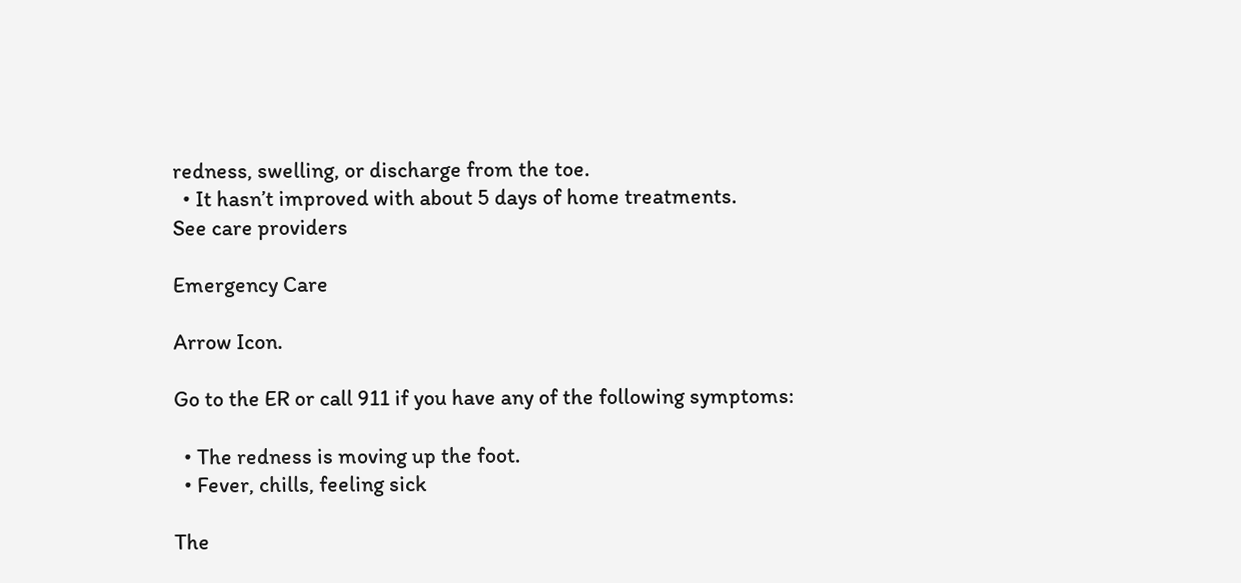redness, swelling, or discharge from the toe.
  • It hasn’t improved with about 5 days of home treatments.
See care providers

Emergency Care

Arrow Icon.

Go to the ER or call 911 if you have any of the following symptoms:

  • The redness is moving up the foot.
  • Fever, chills, feeling sick

The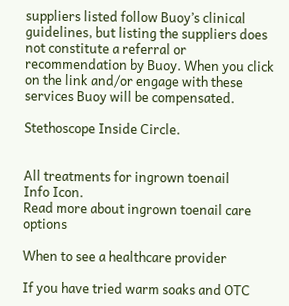suppliers listed follow Buoy’s clinical guidelines, but listing the suppliers does not constitute a referral or recommendation by Buoy. When you click on the link and/or engage with these services Buoy will be compensated.

Stethoscope Inside Circle.


All treatments for ingrown toenail
Info Icon.
Read more about ingrown toenail care options

When to see a healthcare provider

If you have tried warm soaks and OTC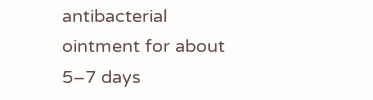antibacterial ointment for about 5–7 days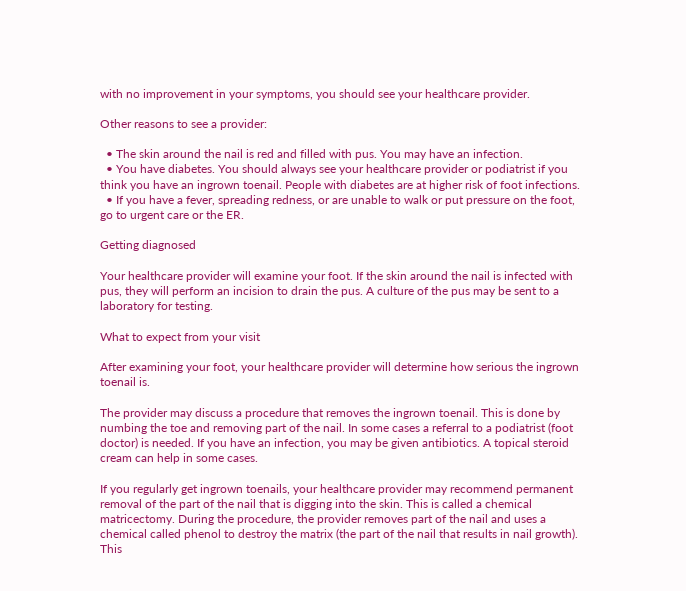with no improvement in your symptoms, you should see your healthcare provider.

Other reasons to see a provider:

  • The skin around the nail is red and filled with pus. You may have an infection.
  • You have diabetes. You should always see your healthcare provider or podiatrist if you think you have an ingrown toenail. People with diabetes are at higher risk of foot infections.
  • If you have a fever, spreading redness, or are unable to walk or put pressure on the foot, go to urgent care or the ER.

Getting diagnosed

Your healthcare provider will examine your foot. If the skin around the nail is infected with pus, they will perform an incision to drain the pus. A culture of the pus may be sent to a laboratory for testing.

What to expect from your visit

After examining your foot, your healthcare provider will determine how serious the ingrown toenail is.

The provider may discuss a procedure that removes the ingrown toenail. This is done by numbing the toe and removing part of the nail. In some cases a referral to a podiatrist (foot doctor) is needed. If you have an infection, you may be given antibiotics. A topical steroid cream can help in some cases.

If you regularly get ingrown toenails, your healthcare provider may recommend permanent removal of the part of the nail that is digging into the skin. This is called a chemical matricectomy. During the procedure, the provider removes part of the nail and uses a chemical called phenol to destroy the matrix (the part of the nail that results in nail growth). This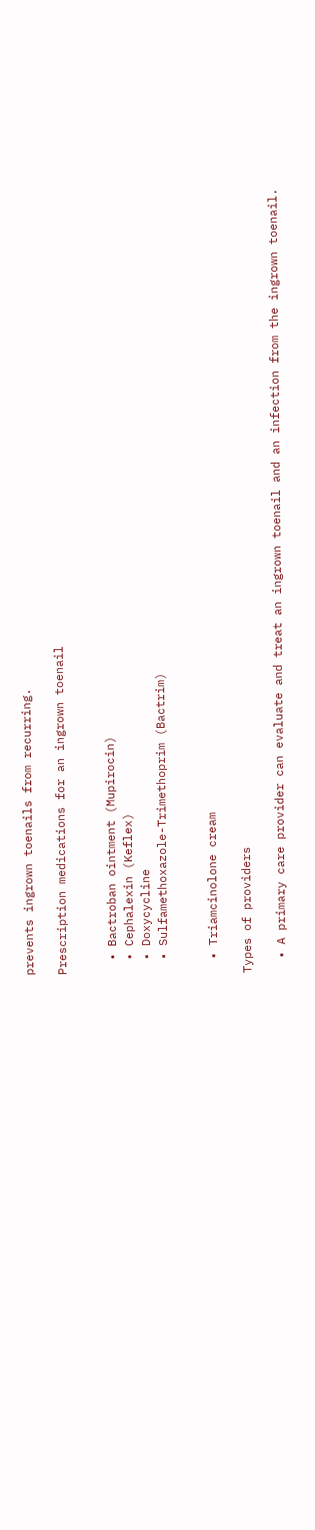prevents ingrown toenails from recurring.

Prescription medications for an ingrown toenail


  • Bactroban ointment (Mupirocin)
  • Cephalexin (Keflex)
  • Doxycycline
  • Sulfamethoxazole-Trimethoprim (Bactrim)


  • Triamcinolone cream

Types of providers

  • A primary care provider can evaluate and treat an ingrown toenail and an infection from the ingrown toenail.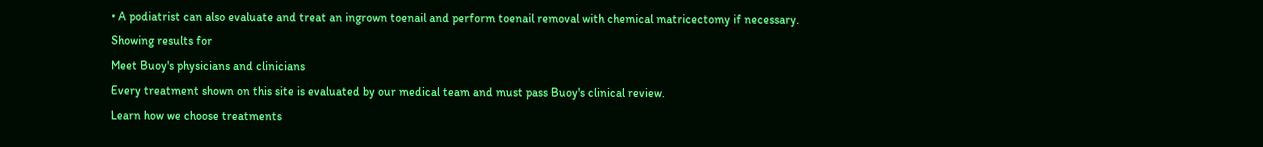• A podiatrist can also evaluate and treat an ingrown toenail and perform toenail removal with chemical matricectomy if necessary.
Showing results for
Meet Buoy's physicians and clinicians
Every treatment shown on this site is evaluated by our medical team and must pass Buoy's clinical review.
Learn how we choose treatments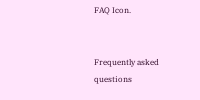FAQ Icon.


Frequently asked questions